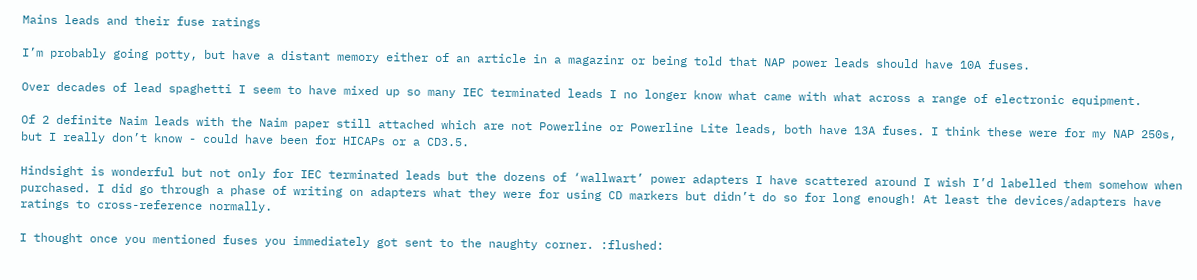Mains leads and their fuse ratings

I’m probably going potty, but have a distant memory either of an article in a magazinr or being told that NAP power leads should have 10A fuses.

Over decades of lead spaghetti I seem to have mixed up so many IEC terminated leads I no longer know what came with what across a range of electronic equipment.

Of 2 definite Naim leads with the Naim paper still attached which are not Powerline or Powerline Lite leads, both have 13A fuses. I think these were for my NAP 250s, but I really don’t know - could have been for HICAPs or a CD3.5.

Hindsight is wonderful but not only for IEC terminated leads but the dozens of ‘wallwart’ power adapters I have scattered around I wish I’d labelled them somehow when purchased. I did go through a phase of writing on adapters what they were for using CD markers but didn’t do so for long enough! At least the devices/adapters have ratings to cross-reference normally.

I thought once you mentioned fuses you immediately got sent to the naughty corner. :flushed: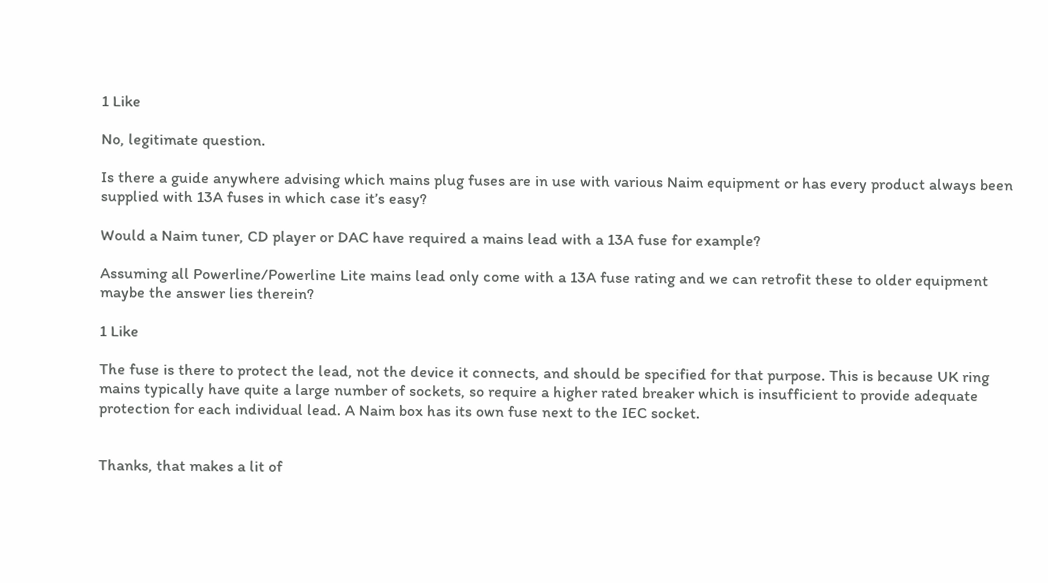1 Like

No, legitimate question.

Is there a guide anywhere advising which mains plug fuses are in use with various Naim equipment or has every product always been supplied with 13A fuses in which case it’s easy?

Would a Naim tuner, CD player or DAC have required a mains lead with a 13A fuse for example?

Assuming all Powerline/Powerline Lite mains lead only come with a 13A fuse rating and we can retrofit these to older equipment maybe the answer lies therein?

1 Like

The fuse is there to protect the lead, not the device it connects, and should be specified for that purpose. This is because UK ring mains typically have quite a large number of sockets, so require a higher rated breaker which is insufficient to provide adequate protection for each individual lead. A Naim box has its own fuse next to the IEC socket.


Thanks, that makes a lit of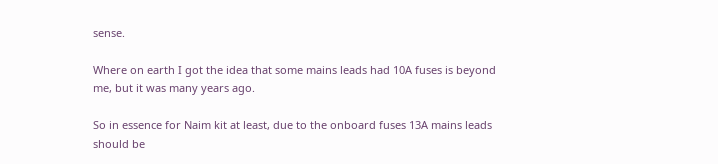sense.

Where on earth I got the idea that some mains leads had 10A fuses is beyond me, but it was many years ago.

So in essence for Naim kit at least, due to the onboard fuses 13A mains leads should be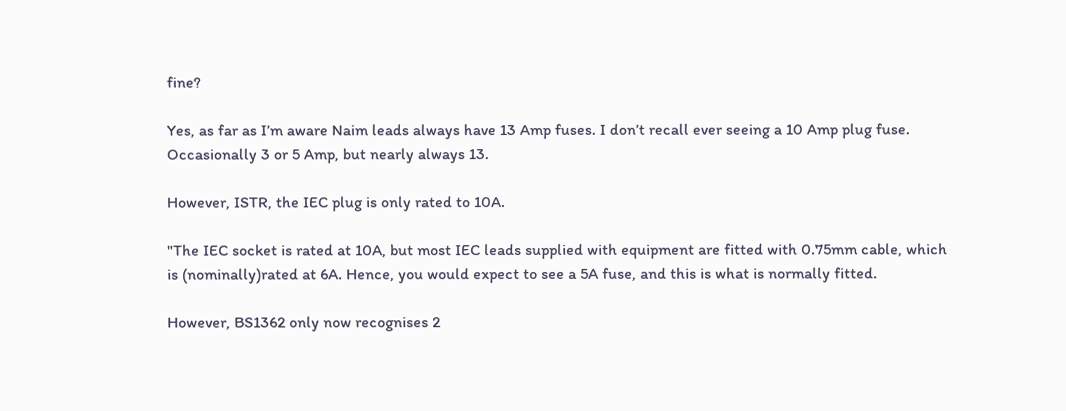fine?

Yes, as far as I’m aware Naim leads always have 13 Amp fuses. I don’t recall ever seeing a 10 Amp plug fuse. Occasionally 3 or 5 Amp, but nearly always 13.

However, ISTR, the IEC plug is only rated to 10A.

"The IEC socket is rated at 10A, but most IEC leads supplied with equipment are fitted with 0.75mm cable, which is (nominally)rated at 6A. Hence, you would expect to see a 5A fuse, and this is what is normally fitted.

However, BS1362 only now recognises 2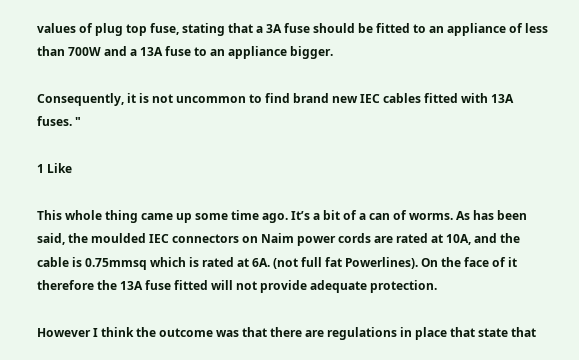values of plug top fuse, stating that a 3A fuse should be fitted to an appliance of less than 700W and a 13A fuse to an appliance bigger.

Consequently, it is not uncommon to find brand new IEC cables fitted with 13A fuses. "

1 Like

This whole thing came up some time ago. It’s a bit of a can of worms. As has been said, the moulded IEC connectors on Naim power cords are rated at 10A, and the cable is 0.75mmsq which is rated at 6A. (not full fat Powerlines). On the face of it therefore the 13A fuse fitted will not provide adequate protection.

However I think the outcome was that there are regulations in place that state that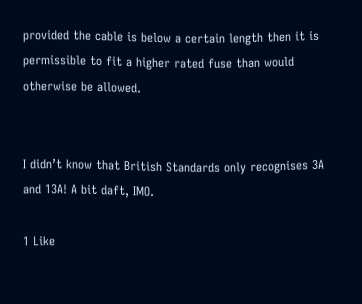provided the cable is below a certain length then it is permissible to fit a higher rated fuse than would otherwise be allowed.


I didn’t know that British Standards only recognises 3A and 13A! A bit daft, IMO.

1 Like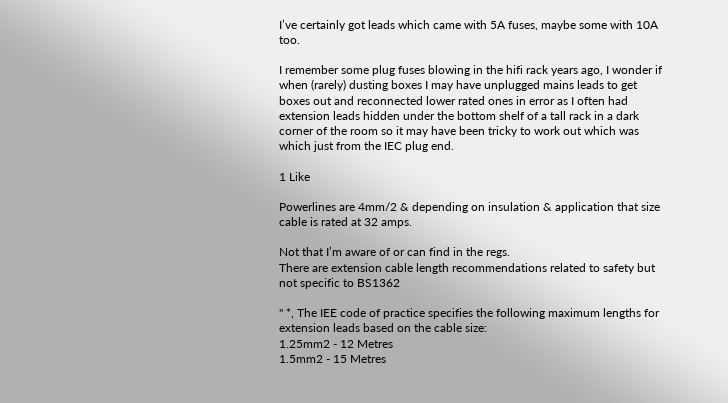I’ve certainly got leads which came with 5A fuses, maybe some with 10A too.

I remember some plug fuses blowing in the hifi rack years ago, I wonder if when (rarely) dusting boxes I may have unplugged mains leads to get boxes out and reconnected lower rated ones in error as I often had extension leads hidden under the bottom shelf of a tall rack in a dark corner of the room so it may have been tricky to work out which was which just from the IEC plug end.

1 Like

Powerlines are 4mm/2 & depending on insulation & application that size cable is rated at 32 amps.

Not that I’m aware of or can find in the regs.
There are extension cable length recommendations related to safety but not specific to BS1362

" *, The IEE code of practice specifies the following maximum lengths for extension leads based on the cable size:
1.25mm2 - 12 Metres
1.5mm2 - 15 Metres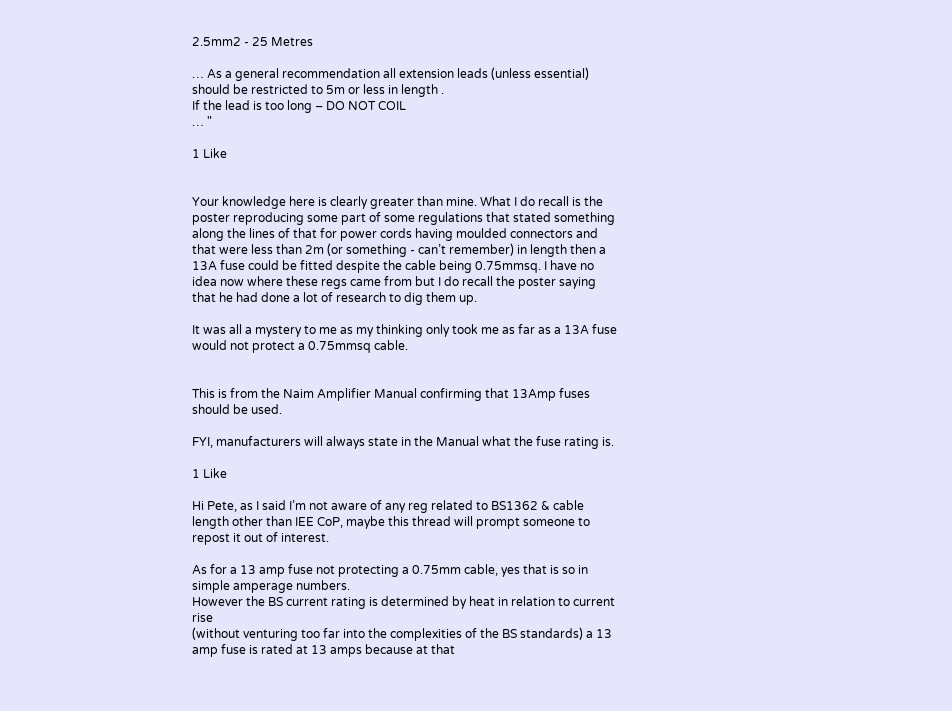2.5mm2 - 25 Metres

… As a general recommendation all extension leads (unless essential) should be restricted to 5m or less in length .
If the lead is too long – DO NOT COIL
… "

1 Like


Your knowledge here is clearly greater than mine. What I do recall is the poster reproducing some part of some regulations that stated something along the lines of that for power cords having moulded connectors and that were less than 2m (or something - can’t remember) in length then a 13A fuse could be fitted despite the cable being 0.75mmsq. I have no idea now where these regs came from but I do recall the poster saying that he had done a lot of research to dig them up.

It was all a mystery to me as my thinking only took me as far as a 13A fuse would not protect a 0.75mmsq cable.


This is from the Naim Amplifier Manual confirming that 13Amp fuses should be used.

FYI, manufacturers will always state in the Manual what the fuse rating is.

1 Like

Hi Pete, as I said I’m not aware of any reg related to BS1362 & cable length other than IEE CoP, maybe this thread will prompt someone to repost it out of interest.

As for a 13 amp fuse not protecting a 0.75mm cable, yes that is so in simple amperage numbers.
However the BS current rating is determined by heat in relation to current rise
(without venturing too far into the complexities of the BS standards) a 13 amp fuse is rated at 13 amps because at that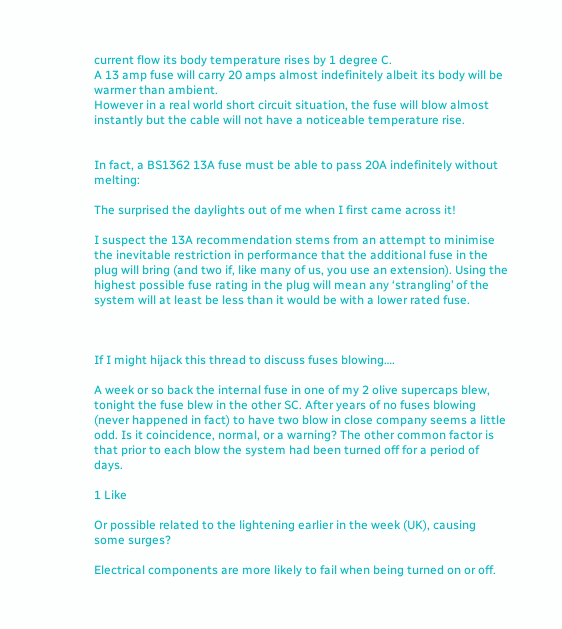current flow its body temperature rises by 1 degree C.
A 13 amp fuse will carry 20 amps almost indefinitely albeit its body will be warmer than ambient.
However in a real world short circuit situation, the fuse will blow almost instantly but the cable will not have a noticeable temperature rise.


In fact, a BS1362 13A fuse must be able to pass 20A indefinitely without melting:

The surprised the daylights out of me when I first came across it!

I suspect the 13A recommendation stems from an attempt to minimise the inevitable restriction in performance that the additional fuse in the plug will bring (and two if, like many of us, you use an extension). Using the highest possible fuse rating in the plug will mean any ‘strangling’ of the system will at least be less than it would be with a lower rated fuse.



If I might hijack this thread to discuss fuses blowing….

A week or so back the internal fuse in one of my 2 olive supercaps blew, tonight the fuse blew in the other SC. After years of no fuses blowing (never happened in fact) to have two blow in close company seems a little odd. Is it coincidence, normal, or a warning? The other common factor is that prior to each blow the system had been turned off for a period of days.

1 Like

Or possible related to the lightening earlier in the week (UK), causing some surges?

Electrical components are more likely to fail when being turned on or off.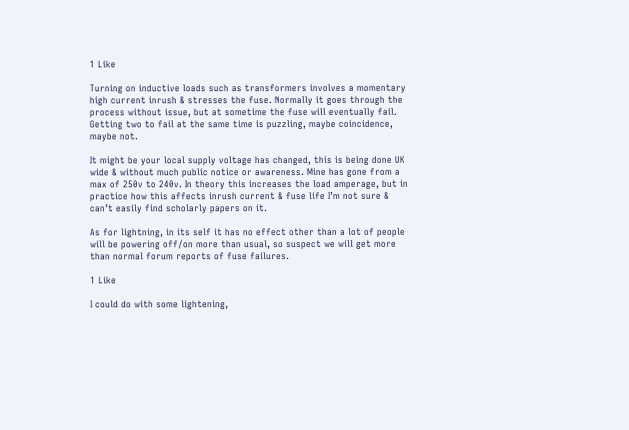1 Like

Turning on inductive loads such as transformers involves a momentary high current inrush & stresses the fuse. Normally it goes through the process without issue, but at sometime the fuse will eventually fail.
Getting two to fail at the same time is puzzling, maybe coincidence, maybe not.

It might be your local supply voltage has changed, this is being done UK wide & without much public notice or awareness. Mine has gone from a max of 250v to 240v. In theory this increases the load amperage, but in practice how this affects inrush current & fuse life I’m not sure & can’t easily find scholarly papers on it.

As for lightning, in its self it has no effect other than a lot of people will be powering off/on more than usual, so suspect we will get more than normal forum reports of fuse failures.

1 Like

I could do with some lightening,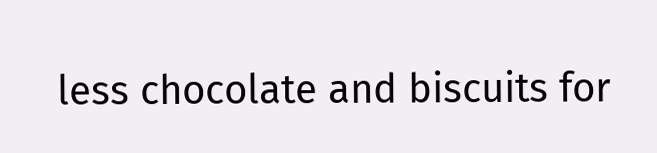less chocolate and biscuits for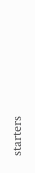starters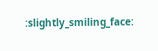:slightly_smiling_face: